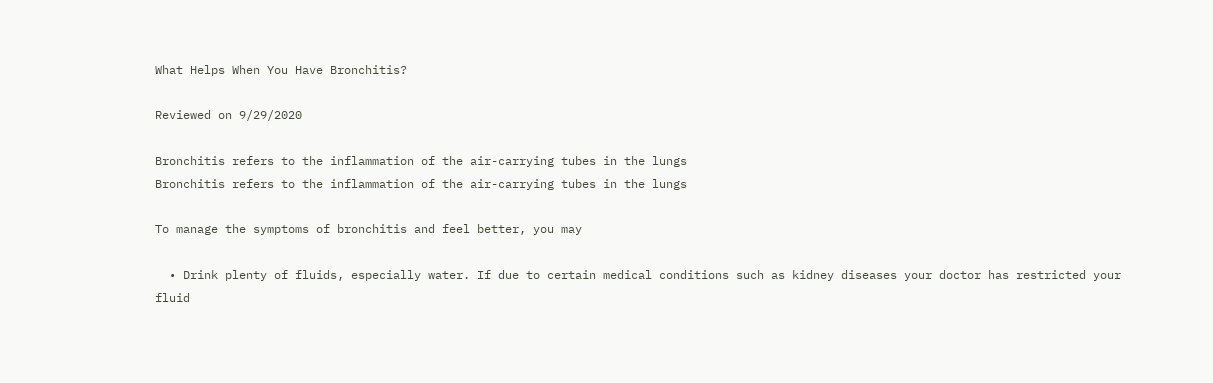What Helps When You Have Bronchitis?

Reviewed on 9/29/2020

Bronchitis refers to the inflammation of the air-carrying tubes in the lungs
Bronchitis refers to the inflammation of the air-carrying tubes in the lungs

To manage the symptoms of bronchitis and feel better, you may

  • Drink plenty of fluids, especially water. If due to certain medical conditions such as kidney diseases your doctor has restricted your fluid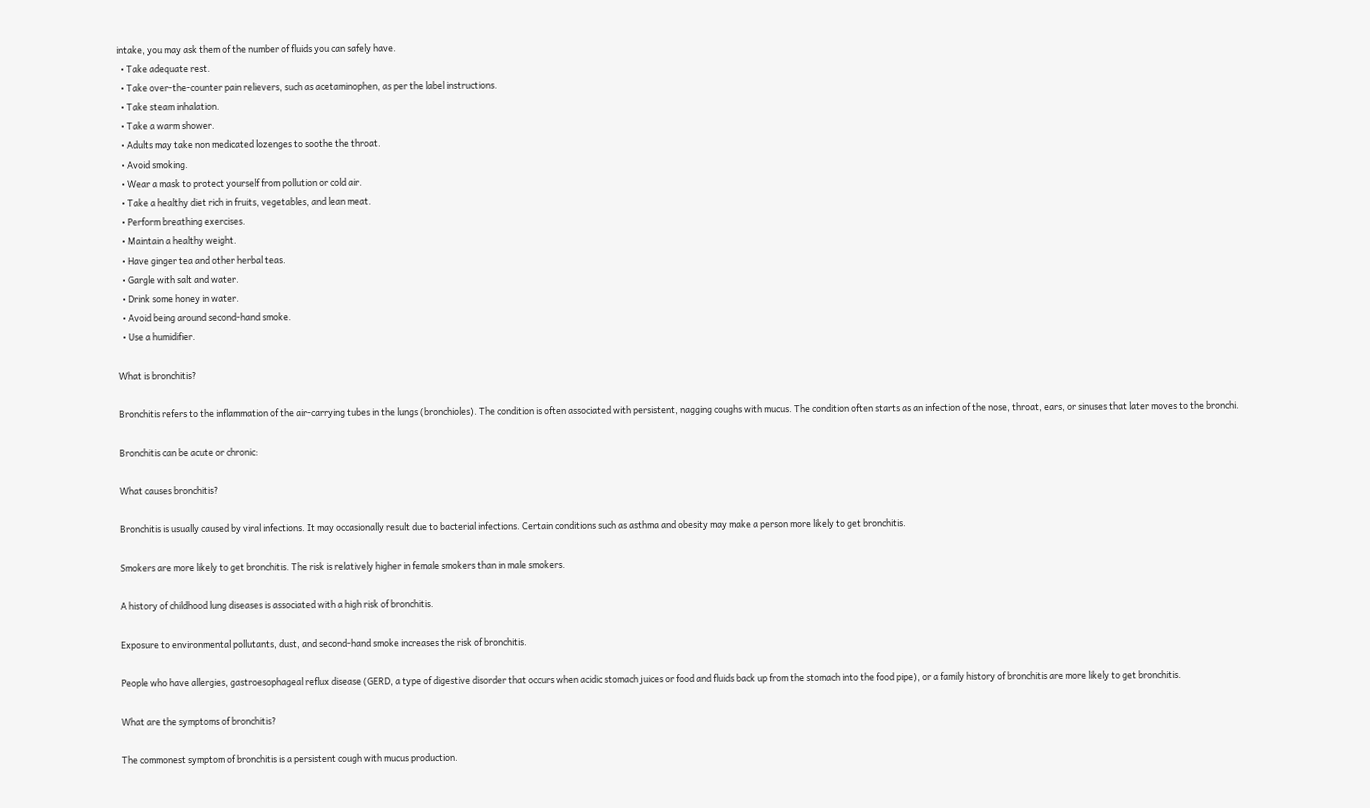intake, you may ask them of the number of fluids you can safely have.
  • Take adequate rest.
  • Take over-the-counter pain relievers, such as acetaminophen, as per the label instructions.
  • Take steam inhalation.
  • Take a warm shower.
  • Adults may take non medicated lozenges to soothe the throat.
  • Avoid smoking.
  • Wear a mask to protect yourself from pollution or cold air.
  • Take a healthy diet rich in fruits, vegetables, and lean meat.
  • Perform breathing exercises.
  • Maintain a healthy weight.
  • Have ginger tea and other herbal teas.
  • Gargle with salt and water.
  • Drink some honey in water.
  • Avoid being around second-hand smoke.
  • Use a humidifier.

What is bronchitis?

Bronchitis refers to the inflammation of the air-carrying tubes in the lungs (bronchioles). The condition is often associated with persistent, nagging coughs with mucus. The condition often starts as an infection of the nose, throat, ears, or sinuses that later moves to the bronchi.

Bronchitis can be acute or chronic:

What causes bronchitis?

Bronchitis is usually caused by viral infections. It may occasionally result due to bacterial infections. Certain conditions such as asthma and obesity may make a person more likely to get bronchitis.

Smokers are more likely to get bronchitis. The risk is relatively higher in female smokers than in male smokers.

A history of childhood lung diseases is associated with a high risk of bronchitis.

Exposure to environmental pollutants, dust, and second-hand smoke increases the risk of bronchitis.

People who have allergies, gastroesophageal reflux disease (GERD, a type of digestive disorder that occurs when acidic stomach juices or food and fluids back up from the stomach into the food pipe), or a family history of bronchitis are more likely to get bronchitis.

What are the symptoms of bronchitis?

The commonest symptom of bronchitis is a persistent cough with mucus production.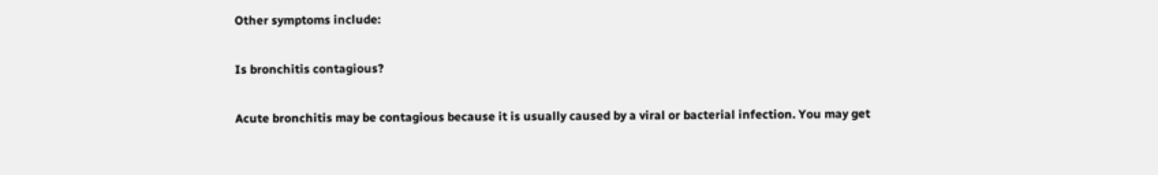Other symptoms include:

Is bronchitis contagious?

Acute bronchitis may be contagious because it is usually caused by a viral or bacterial infection. You may get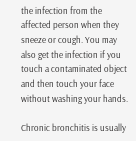the infection from the affected person when they sneeze or cough. You may also get the infection if you touch a contaminated object and then touch your face without washing your hands.

Chronic bronchitis is usually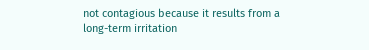not contagious because it results from a long-term irritation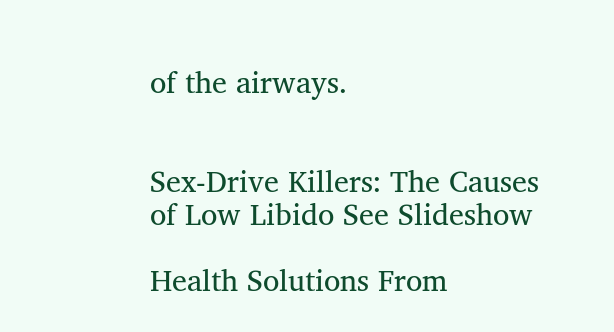of the airways.


Sex-Drive Killers: The Causes of Low Libido See Slideshow

Health Solutions From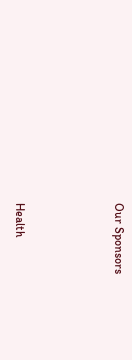Our Sponsors



Health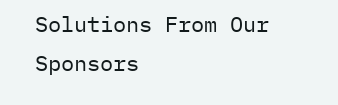Solutions From Our Sponsors